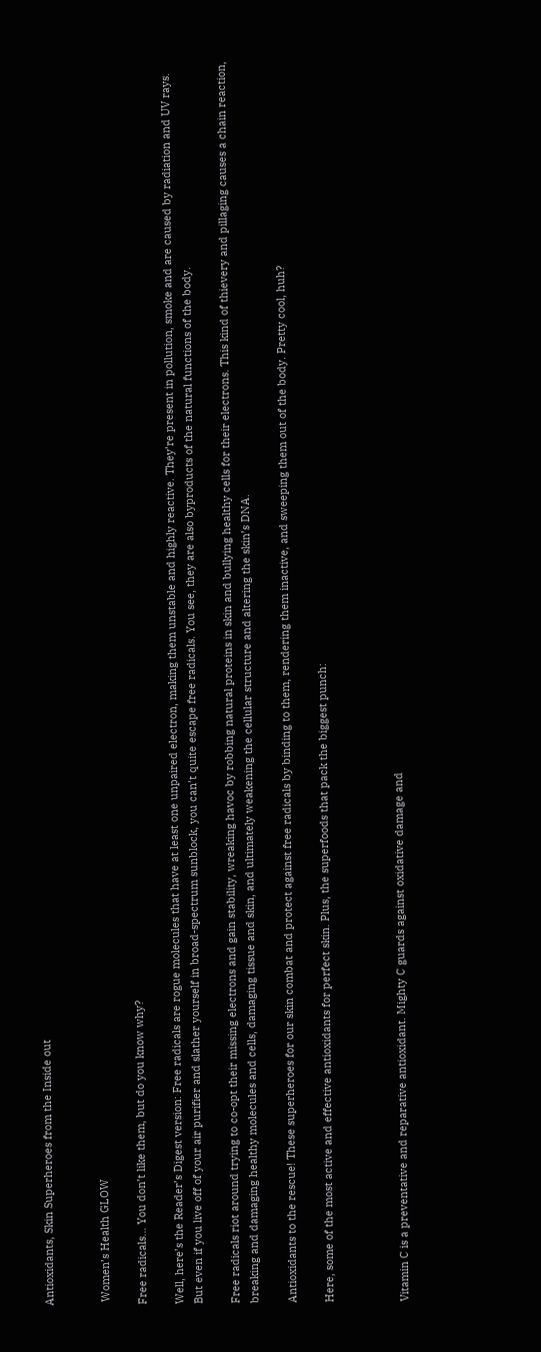Antioxidants, Skin Superheroes from the Inside out


 Women’s Health GLOW

Free radicals… You don’t like them, but do you know why?

Well, here’s the Reader’s Digest version: Free radicals are rogue molecules that have at least one unpaired electron, making them unstable and highly reactive. They’re present in pollution, smoke and are caused by radiation and UV rays. But even if you live off of your air purifier and slather yourself in broad-spectrum sunblock, you can’t quite escape free radicals. You see, they are also byproducts of the natural functions of the body.

Free radicals riot around trying to co-opt their missing electrons and gain stability, wreaking havoc by robbing natural proteins in skin and bullying healthy cells for their electrons. This kind of thievery and pillaging causes a chain reaction, breaking and damaging healthy molecules and cells, damaging tissue and skin, and ultimately weakening the cellular structure and altering the skin’s DNA.

Antioxidants to the rescue! These superheroes for our skin combat and protect against free radicals by binding to them, rendering them inactive, and sweeping them out of the body. Pretty cool, huh?

Here, some of the most active and effective antioxidants for perfect skin. Plus, the superfoods that pack the biggest punch:



Vitamin C is a preventative and reparative antioxidant. Mighty C guards against oxidative damage and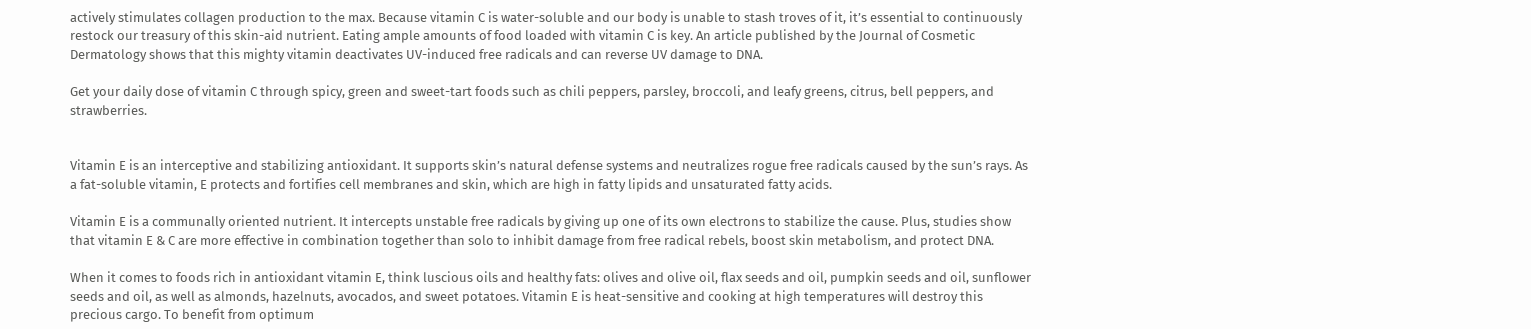actively stimulates collagen production to the max. Because vitamin C is water-soluble and our body is unable to stash troves of it, it’s essential to continuously restock our treasury of this skin-aid nutrient. Eating ample amounts of food loaded with vitamin C is key. An article published by the Journal of Cosmetic Dermatology shows that this mighty vitamin deactivates UV-induced free radicals and can reverse UV damage to DNA.

Get your daily dose of vitamin C through spicy, green and sweet-tart foods such as chili peppers, parsley, broccoli, and leafy greens, citrus, bell peppers, and strawberries.


Vitamin E is an interceptive and stabilizing antioxidant. It supports skin’s natural defense systems and neutralizes rogue free radicals caused by the sun’s rays. As a fat-soluble vitamin, E protects and fortifies cell membranes and skin, which are high in fatty lipids and unsaturated fatty acids.

Vitamin E is a communally oriented nutrient. It intercepts unstable free radicals by giving up one of its own electrons to stabilize the cause. Plus, studies show that vitamin E & C are more effective in combination together than solo to inhibit damage from free radical rebels, boost skin metabolism, and protect DNA.

When it comes to foods rich in antioxidant vitamin E, think luscious oils and healthy fats: olives and olive oil, flax seeds and oil, pumpkin seeds and oil, sunflower seeds and oil, as well as almonds, hazelnuts, avocados, and sweet potatoes. Vitamin E is heat-sensitive and cooking at high temperatures will destroy this precious cargo. To benefit from optimum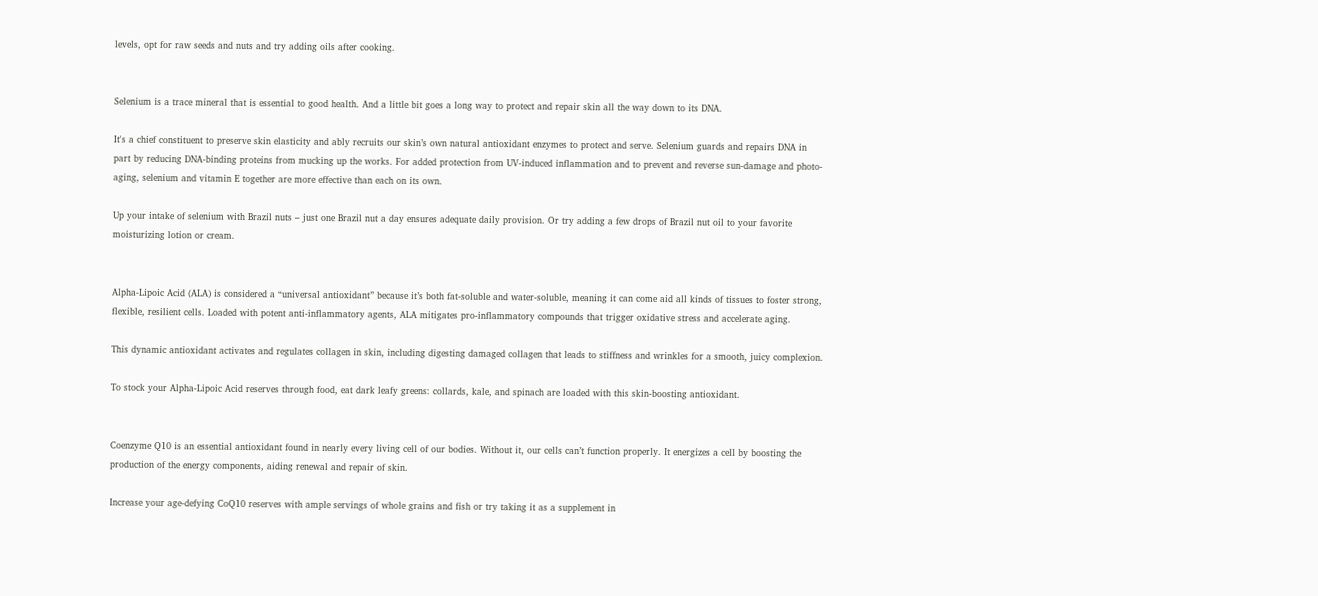levels, opt for raw seeds and nuts and try adding oils after cooking.


Selenium is a trace mineral that is essential to good health. And a little bit goes a long way to protect and repair skin all the way down to its DNA.

It's a chief constituent to preserve skin elasticity and ably recruits our skin’s own natural antioxidant enzymes to protect and serve. Selenium guards and repairs DNA in part by reducing DNA-binding proteins from mucking up the works. For added protection from UV-induced inflammation and to prevent and reverse sun-damage and photo-aging, selenium and vitamin E together are more effective than each on its own.

Up your intake of selenium with Brazil nuts – just one Brazil nut a day ensures adequate daily provision. Or try adding a few drops of Brazil nut oil to your favorite moisturizing lotion or cream.


Alpha-Lipoic Acid (ALA) is considered a “universal antioxidant” because it’s both fat-soluble and water-soluble, meaning it can come aid all kinds of tissues to foster strong, flexible, resilient cells. Loaded with potent anti-inflammatory agents, ALA mitigates pro-inflammatory compounds that trigger oxidative stress and accelerate aging.

This dynamic antioxidant activates and regulates collagen in skin, including digesting damaged collagen that leads to stiffness and wrinkles for a smooth, juicy complexion.

To stock your Alpha-Lipoic Acid reserves through food, eat dark leafy greens: collards, kale, and spinach are loaded with this skin-boosting antioxidant.


Coenzyme Q10 is an essential antioxidant found in nearly every living cell of our bodies. Without it, our cells can’t function properly. It energizes a cell by boosting the production of the energy components, aiding renewal and repair of skin.

Increase your age-defying CoQ10 reserves with ample servings of whole grains and fish or try taking it as a supplement in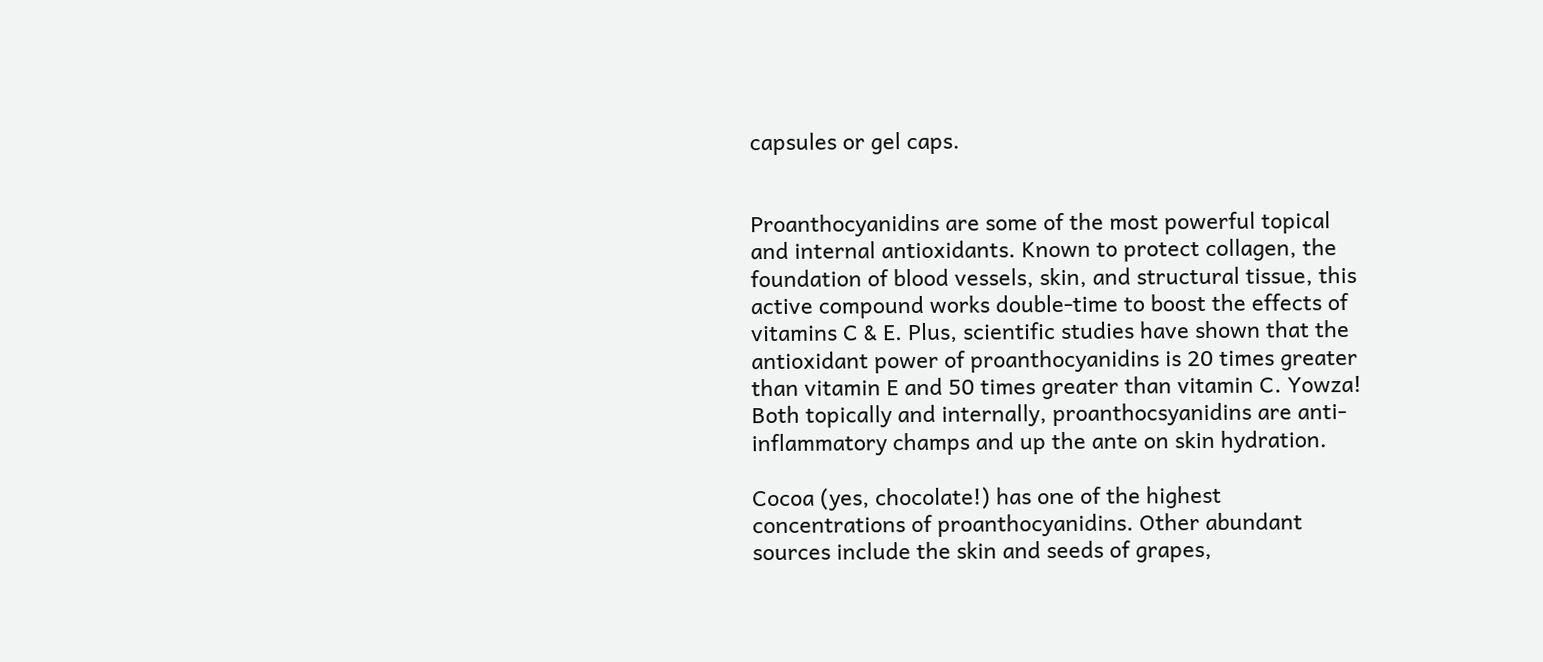capsules or gel caps.


Proanthocyanidins are some of the most powerful topical and internal antioxidants. Known to protect collagen, the foundation of blood vessels, skin, and structural tissue, this active compound works double-time to boost the effects of vitamins C & E. Plus, scientific studies have shown that the antioxidant power of proanthocyanidins is 20 times greater than vitamin E and 50 times greater than vitamin C. Yowza! Both topically and internally, proanthocsyanidins are anti-inflammatory champs and up the ante on skin hydration.

Cocoa (yes, chocolate!) has one of the highest concentrations of proanthocyanidins. Other abundant sources include the skin and seeds of grapes,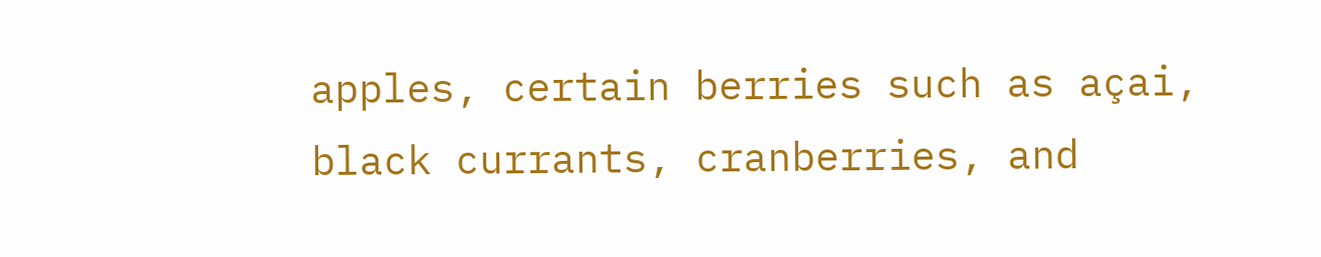apples, certain berries such as açai, black currants, cranberries, and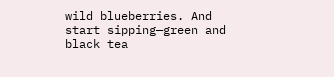wild blueberries. And start sipping—green and black tea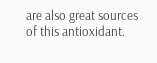are also great sources of this antioxidant.